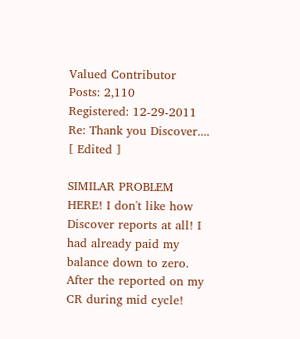Valued Contributor
Posts: 2,110
Registered: 12-29-2011
Re: Thank you Discover....
[ Edited ]

SIMILAR PROBLEM HERE! I don't like how Discover reports at all! I had already paid my balance down to zero. After the reported on my CR during mid cycle!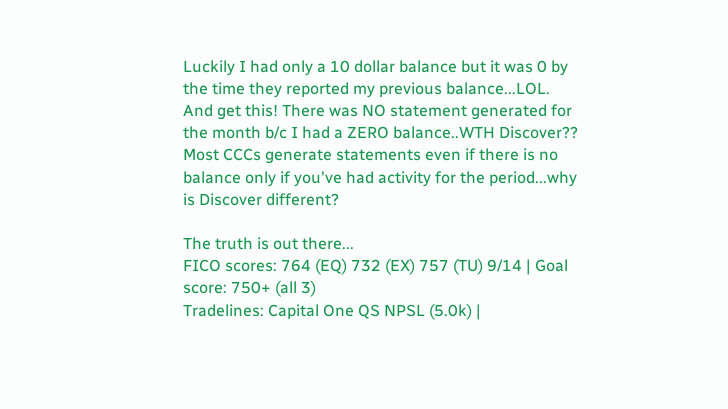Luckily I had only a 10 dollar balance but it was 0 by the time they reported my previous balance...LOL. And get this! There was NO statement generated for the month b/c I had a ZERO balance..WTH Discover?? Most CCCs generate statements even if there is no balance only if you've had activity for the period...why is Discover different?

The truth is out there...
FICO scores: 764 (EQ) 732 (EX) 757 (TU) 9/14 | Goal score: 750+ (all 3)
Tradelines: Capital One QS NPSL (5.0k) |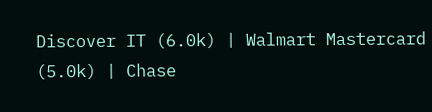Discover IT (6.0k) | Walmart Mastercard (5.0k) | Chase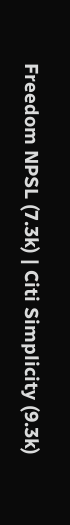Freedom NPSL (7.3k) | Citi Simplicity (9.3k)